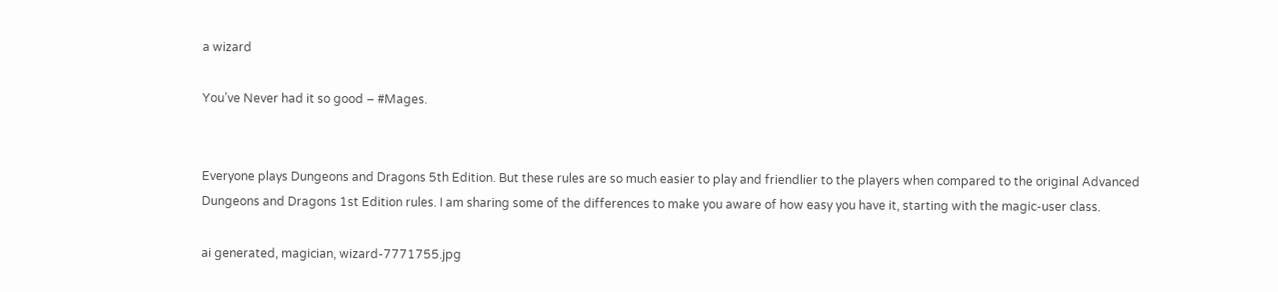a wizard

You’ve Never had it so good – #Mages.


Everyone plays Dungeons and Dragons 5th Edition. But these rules are so much easier to play and friendlier to the players when compared to the original Advanced Dungeons and Dragons 1st Edition rules. I am sharing some of the differences to make you aware of how easy you have it, starting with the magic-user class.

ai generated, magician, wizard-7771755.jpg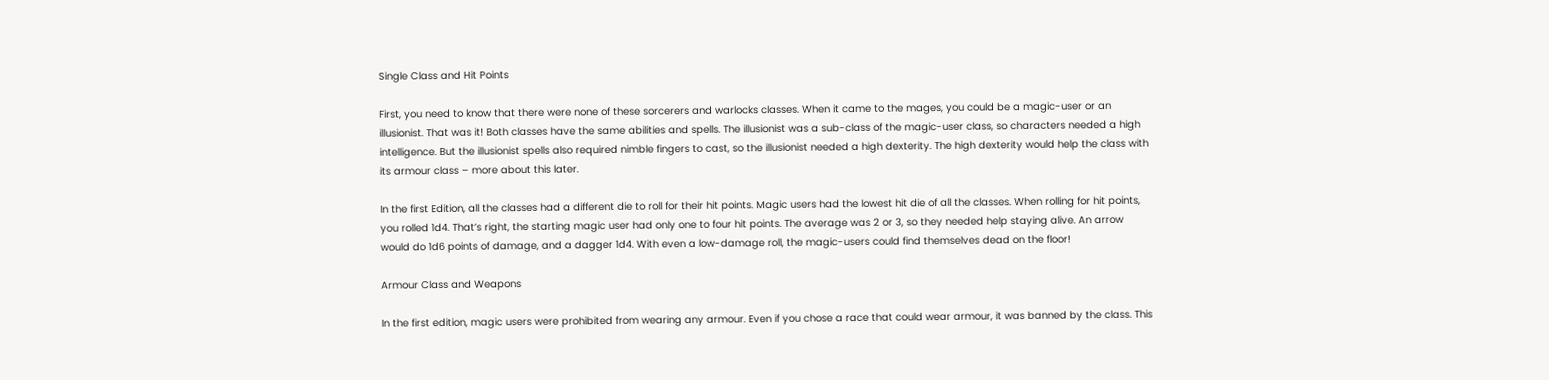Single Class and Hit Points

First, you need to know that there were none of these sorcerers and warlocks classes. When it came to the mages, you could be a magic-user or an illusionist. That was it! Both classes have the same abilities and spells. The illusionist was a sub-class of the magic-user class, so characters needed a high intelligence. But the illusionist spells also required nimble fingers to cast, so the illusionist needed a high dexterity. The high dexterity would help the class with its armour class – more about this later.

In the first Edition, all the classes had a different die to roll for their hit points. Magic users had the lowest hit die of all the classes. When rolling for hit points, you rolled 1d4. That’s right, the starting magic user had only one to four hit points. The average was 2 or 3, so they needed help staying alive. An arrow would do 1d6 points of damage, and a dagger 1d4. With even a low-damage roll, the magic-users could find themselves dead on the floor!

Armour Class and Weapons

In the first edition, magic users were prohibited from wearing any armour. Even if you chose a race that could wear armour, it was banned by the class. This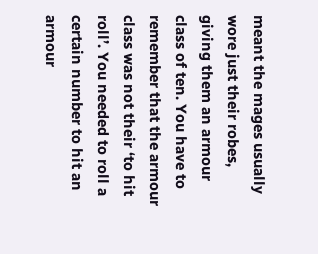meant the mages usually wore just their robes, giving them an armour class of ten. You have to remember that the armour class was not their ‘to hit roll’. You needed to roll a certain number to hit an armour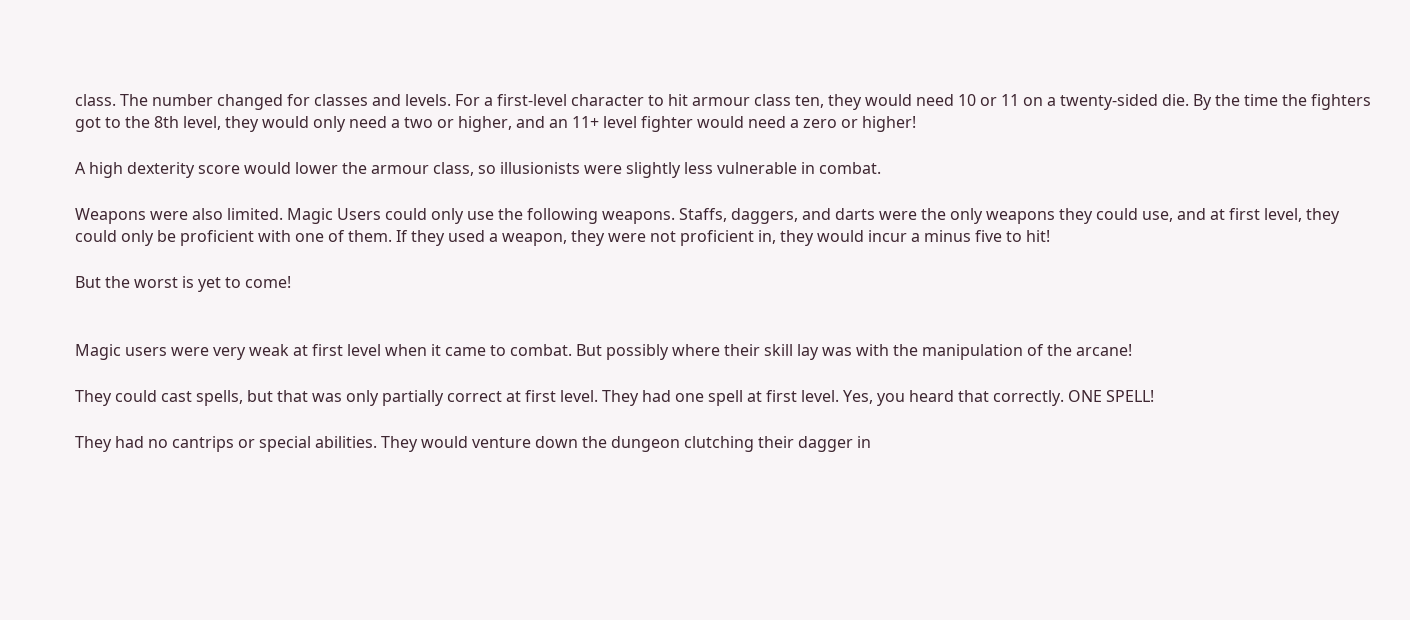class. The number changed for classes and levels. For a first-level character to hit armour class ten, they would need 10 or 11 on a twenty-sided die. By the time the fighters got to the 8th level, they would only need a two or higher, and an 11+ level fighter would need a zero or higher!

A high dexterity score would lower the armour class, so illusionists were slightly less vulnerable in combat.

Weapons were also limited. Magic Users could only use the following weapons. Staffs, daggers, and darts were the only weapons they could use, and at first level, they could only be proficient with one of them. If they used a weapon, they were not proficient in, they would incur a minus five to hit!

But the worst is yet to come!


Magic users were very weak at first level when it came to combat. But possibly where their skill lay was with the manipulation of the arcane!

They could cast spells, but that was only partially correct at first level. They had one spell at first level. Yes, you heard that correctly. ONE SPELL!

They had no cantrips or special abilities. They would venture down the dungeon clutching their dagger in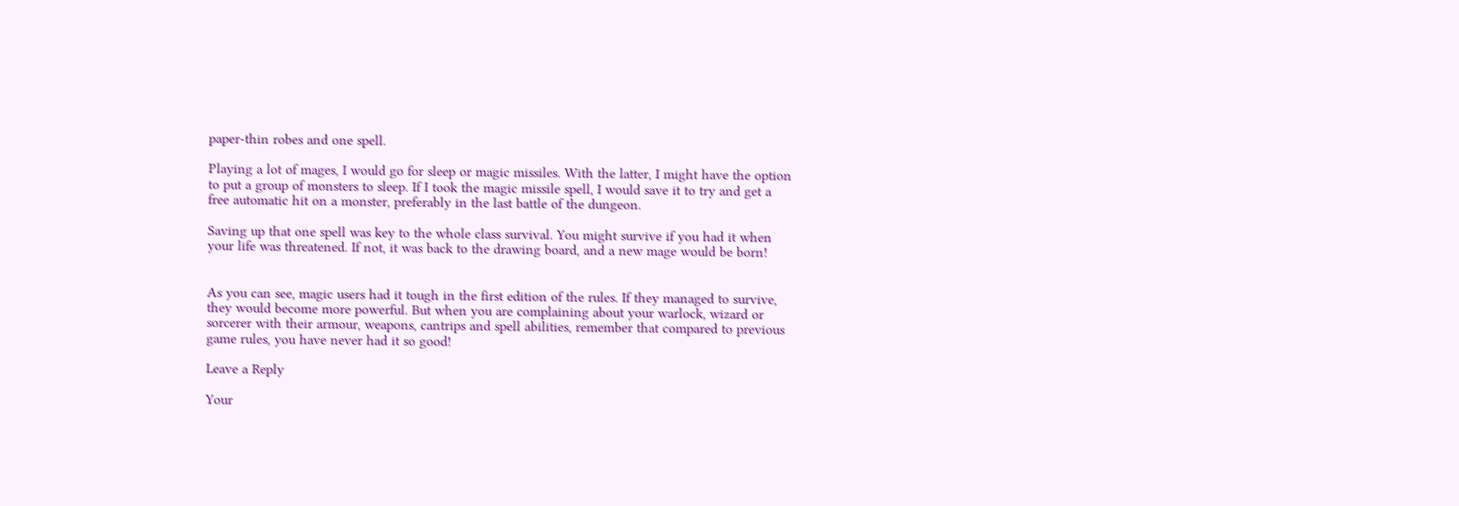paper-thin robes and one spell.

Playing a lot of mages, I would go for sleep or magic missiles. With the latter, I might have the option to put a group of monsters to sleep. If I took the magic missile spell, I would save it to try and get a free automatic hit on a monster, preferably in the last battle of the dungeon.

Saving up that one spell was key to the whole class survival. You might survive if you had it when your life was threatened. If not, it was back to the drawing board, and a new mage would be born!


As you can see, magic users had it tough in the first edition of the rules. If they managed to survive, they would become more powerful. But when you are complaining about your warlock, wizard or sorcerer with their armour, weapons, cantrips and spell abilities, remember that compared to previous game rules, you have never had it so good!

Leave a Reply

Your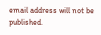email address will not be published.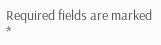Required fields are marked *